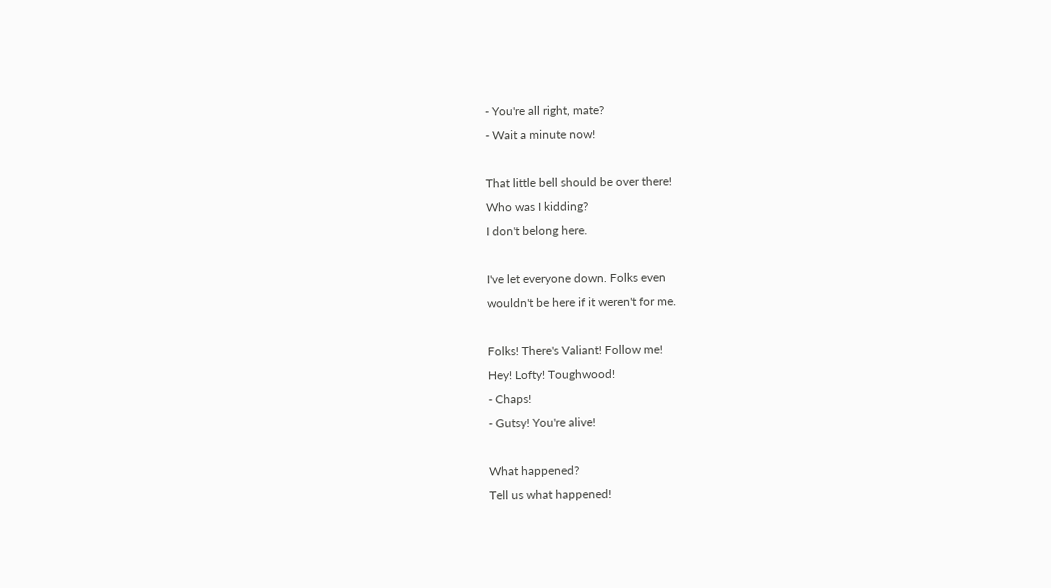- You're all right, mate?
- Wait a minute now!

That little bell should be over there!
Who was I kidding?
I don't belong here.

I've let everyone down. Folks even
wouldn't be here if it weren't for me.

Folks! There's Valiant! Follow me!
Hey! Lofty! Toughwood!
- Chaps!
- Gutsy! You're alive!

What happened?
Tell us what happened!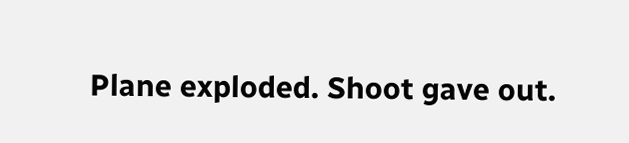Plane exploded. Shoot gave out.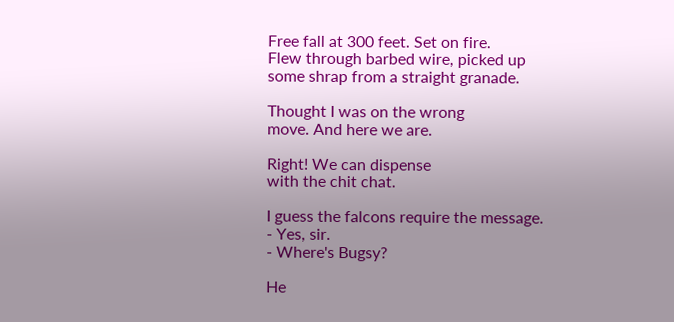Free fall at 300 feet. Set on fire.
Flew through barbed wire, picked up
some shrap from a straight granade.

Thought I was on the wrong
move. And here we are.

Right! We can dispense
with the chit chat.

I guess the falcons require the message.
- Yes, sir.
- Where's Bugsy?

He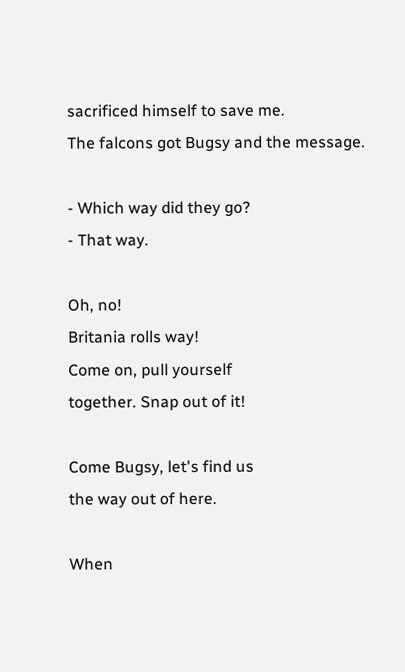sacrificed himself to save me.
The falcons got Bugsy and the message.

- Which way did they go?
- That way.

Oh, no!
Britania rolls way!
Come on, pull yourself
together. Snap out of it!

Come Bugsy, let's find us
the way out of here.

When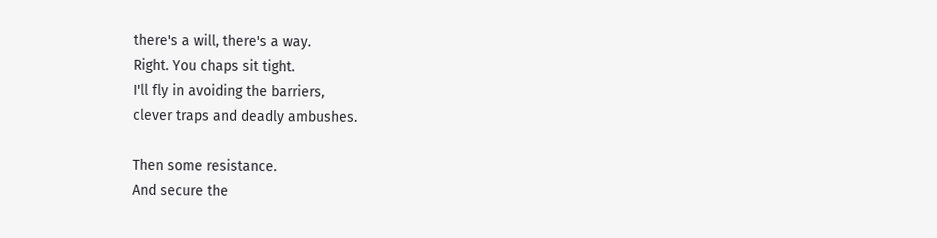there's a will, there's a way.
Right. You chaps sit tight.
I'll fly in avoiding the barriers,
clever traps and deadly ambushes.

Then some resistance.
And secure the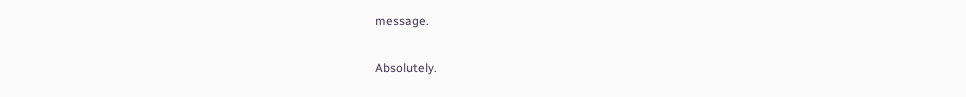message.

Absolutely.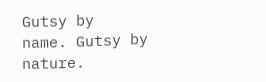Gutsy by
name. Gutsy by nature.